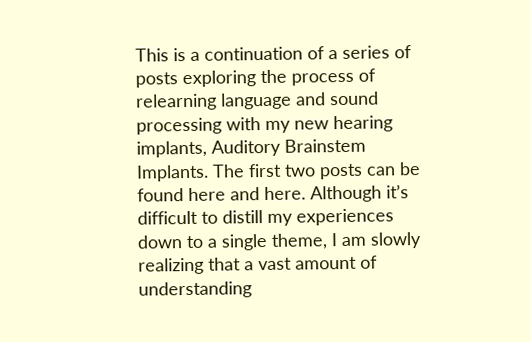This is a continuation of a series of posts exploring the process of relearning language and sound processing with my new hearing implants, Auditory Brainstem Implants. The first two posts can be found here and here. Although it’s difficult to distill my experiences down to a single theme, I am slowly realizing that a vast amount of understanding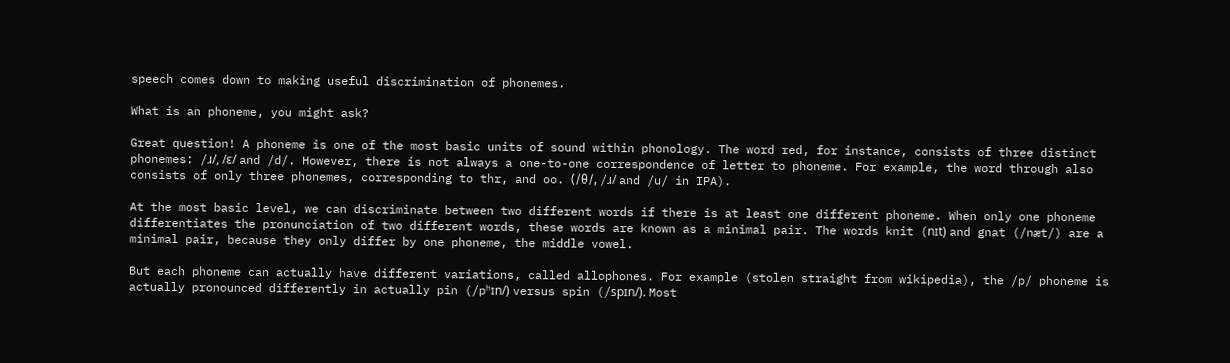speech comes down to making useful discrimination of phonemes.

What is an phoneme, you might ask?

Great question! A phoneme is one of the most basic units of sound within phonology. The word red, for instance, consists of three distinct phonemes: /ɹ/, /ɛ/ and /d/. However, there is not always a one-to-one correspondence of letter to phoneme. For example, the word through also consists of only three phonemes, corresponding to thr, and oo. (/θ/, /ɹ/ and /u/ in IPA).

At the most basic level, we can discriminate between two different words if there is at least one different phoneme. When only one phoneme differentiates the pronunciation of two different words, these words are known as a minimal pair. The words knit (nɪt) and gnat (/næt/) are a minimal pair, because they only differ by one phoneme, the middle vowel.

But each phoneme can actually have different variations, called allophones. For example (stolen straight from wikipedia), the /p/ phoneme is actually pronounced differently in actually pin (/pʰɪn/) versus spin (/spɪn/). Most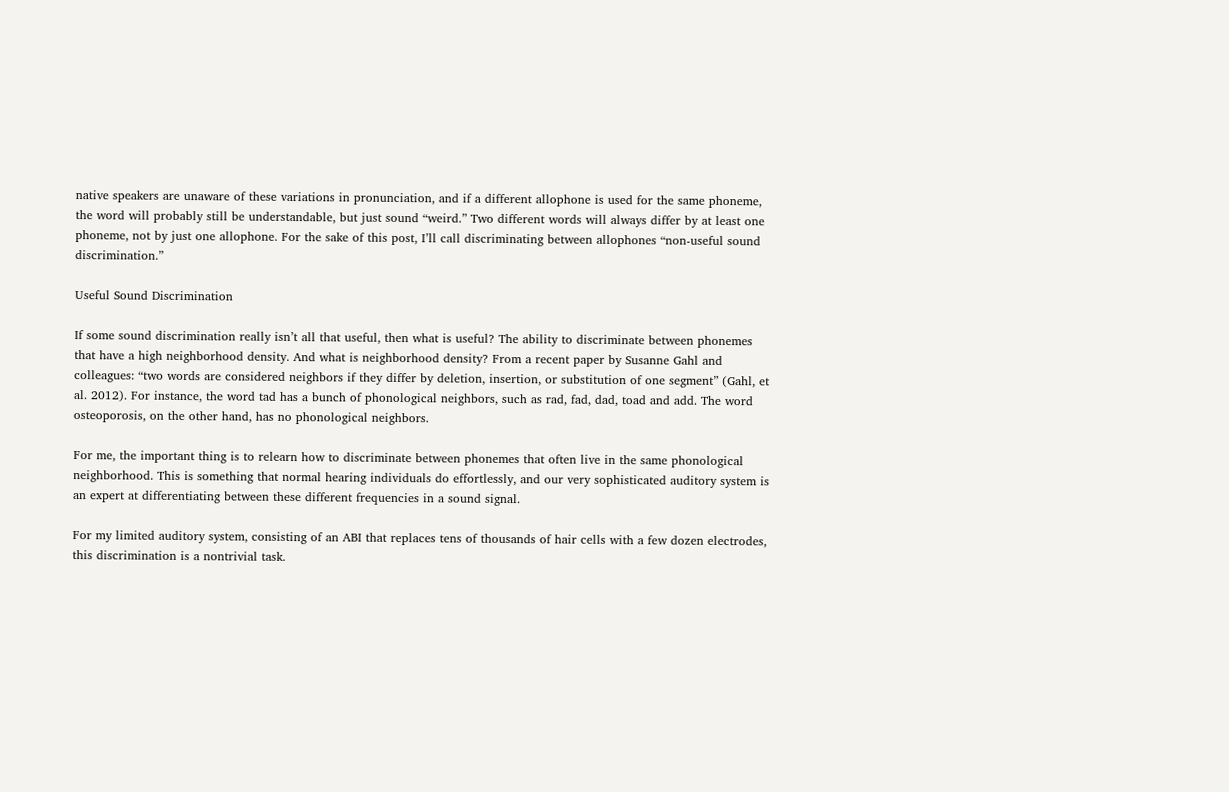native speakers are unaware of these variations in pronunciation, and if a different allophone is used for the same phoneme, the word will probably still be understandable, but just sound “weird.” Two different words will always differ by at least one phoneme, not by just one allophone. For the sake of this post, I’ll call discriminating between allophones “non-useful sound discrimination.”

Useful Sound Discrimination

If some sound discrimination really isn’t all that useful, then what is useful? The ability to discriminate between phonemes that have a high neighborhood density. And what is neighborhood density? From a recent paper by Susanne Gahl and colleagues: “two words are considered neighbors if they differ by deletion, insertion, or substitution of one segment” (Gahl, et al. 2012). For instance, the word tad has a bunch of phonological neighbors, such as rad, fad, dad, toad and add. The word osteoporosis, on the other hand, has no phonological neighbors.

For me, the important thing is to relearn how to discriminate between phonemes that often live in the same phonological neighborhood. This is something that normal hearing individuals do effortlessly, and our very sophisticated auditory system is an expert at differentiating between these different frequencies in a sound signal.

For my limited auditory system, consisting of an ABI that replaces tens of thousands of hair cells with a few dozen electrodes, this discrimination is a nontrivial task.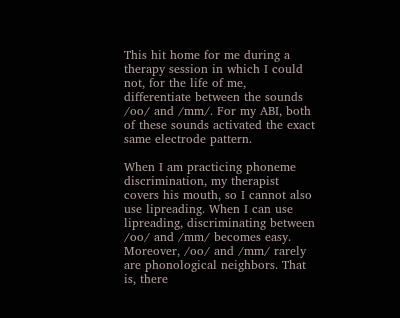This hit home for me during a therapy session in which I could not, for the life of me, differentiate between the sounds /oo/ and /mm/. For my ABI, both of these sounds activated the exact same electrode pattern.

When I am practicing phoneme discrimination, my therapist covers his mouth, so I cannot also use lipreading. When I can use lipreading, discriminating between /oo/ and /mm/ becomes easy. Moreover, /oo/ and /mm/ rarely are phonological neighbors. That is, there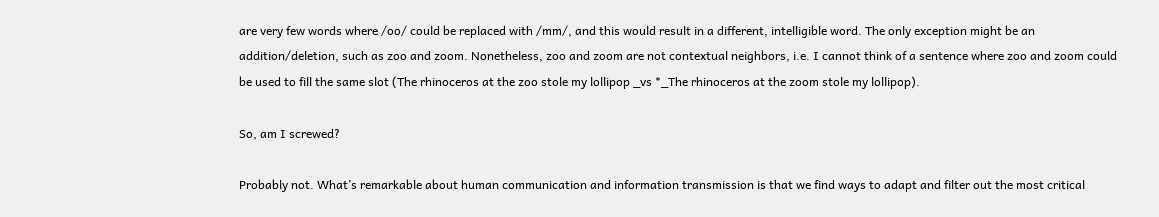are very few words where /oo/ could be replaced with /mm/, and this would result in a different, intelligible word. The only exception might be an addition/deletion, such as zoo and zoom. Nonetheless, zoo and zoom are not contextual neighbors, i.e. I cannot think of a sentence where zoo and zoom could be used to fill the same slot (The rhinoceros at the zoo stole my lollipop _vs *_The rhinoceros at the zoom stole my lollipop).

So, am I screwed?

Probably not. What’s remarkable about human communication and information transmission is that we find ways to adapt and filter out the most critical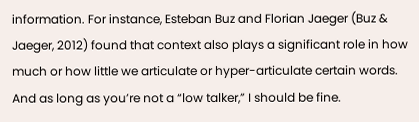information. For instance, Esteban Buz and Florian Jaeger (Buz & Jaeger, 2012) found that context also plays a significant role in how much or how little we articulate or hyper-articulate certain words.  And as long as you’re not a “low talker,” I should be fine.